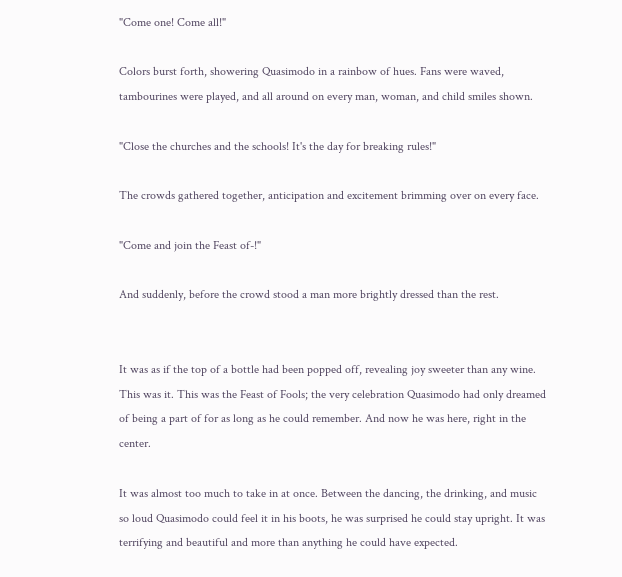"Come one! Come all!"

Colors burst forth, showering Quasimodo in a rainbow of hues. Fans were waved, tambourines were played, and all around on every man, woman, and child smiles shown.

"Close the churches and the schools! It's the day for breaking rules!"

The crowds gathered together, anticipation and excitement brimming over on every face.

"Come and join the Feast of-!"

And suddenly, before the crowd stood a man more brightly dressed than the rest.


It was as if the top of a bottle had been popped off, revealing joy sweeter than any wine. This was it. This was the Feast of Fools; the very celebration Quasimodo had only dreamed of being a part of for as long as he could remember. And now he was here, right in the center.

It was almost too much to take in at once. Between the dancing, the drinking, and music so loud Quasimodo could feel it in his boots, he was surprised he could stay upright. It was terrifying and beautiful and more than anything he could have expected.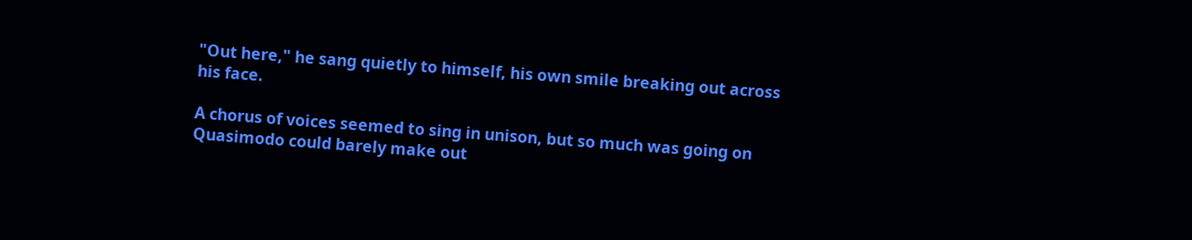"Out here," he sang quietly to himself, his own smile breaking out across his face.

A chorus of voices seemed to sing in unison, but so much was going on Quasimodo could barely make out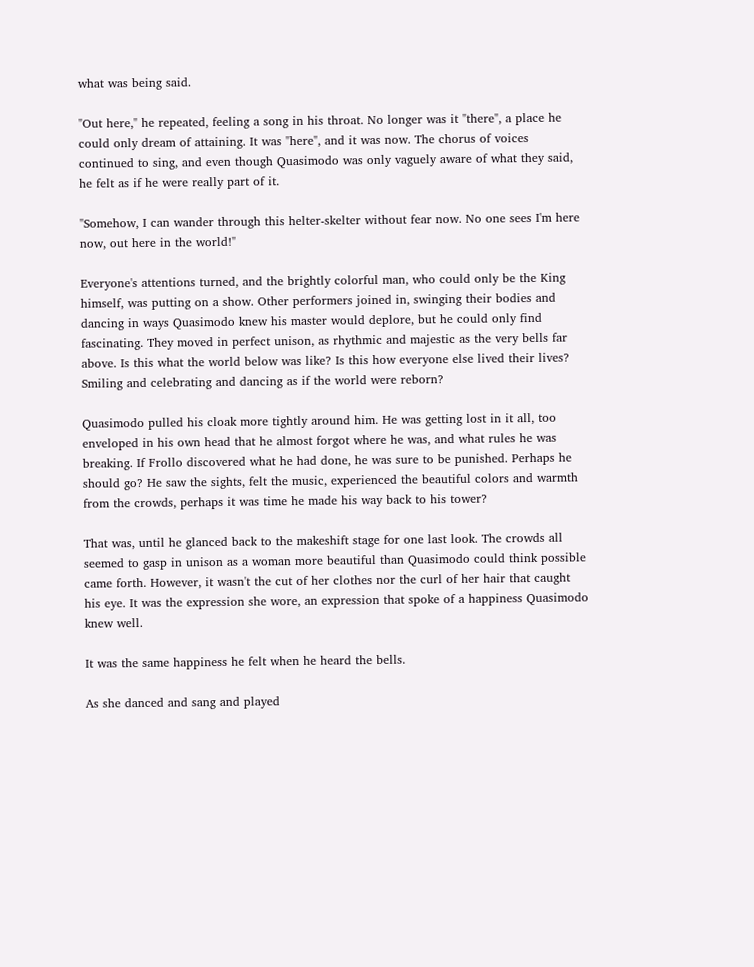what was being said.

"Out here," he repeated, feeling a song in his throat. No longer was it "there", a place he could only dream of attaining. It was "here", and it was now. The chorus of voices continued to sing, and even though Quasimodo was only vaguely aware of what they said, he felt as if he were really part of it.

"Somehow, I can wander through this helter-skelter without fear now. No one sees I'm here now, out here in the world!"

Everyone's attentions turned, and the brightly colorful man, who could only be the King himself, was putting on a show. Other performers joined in, swinging their bodies and dancing in ways Quasimodo knew his master would deplore, but he could only find fascinating. They moved in perfect unison, as rhythmic and majestic as the very bells far above. Is this what the world below was like? Is this how everyone else lived their lives? Smiling and celebrating and dancing as if the world were reborn?

Quasimodo pulled his cloak more tightly around him. He was getting lost in it all, too enveloped in his own head that he almost forgot where he was, and what rules he was breaking. If Frollo discovered what he had done, he was sure to be punished. Perhaps he should go? He saw the sights, felt the music, experienced the beautiful colors and warmth from the crowds, perhaps it was time he made his way back to his tower?

That was, until he glanced back to the makeshift stage for one last look. The crowds all seemed to gasp in unison as a woman more beautiful than Quasimodo could think possible came forth. However, it wasn't the cut of her clothes nor the curl of her hair that caught his eye. It was the expression she wore, an expression that spoke of a happiness Quasimodo knew well.

It was the same happiness he felt when he heard the bells.

As she danced and sang and played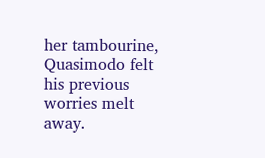her tambourine, Quasimodo felt his previous worries melt away.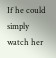If he could simply watch her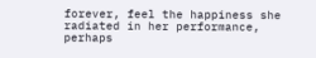forever, feel the happiness she radiated in her performance, perhaps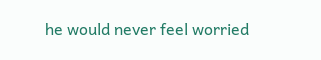he would never feel worried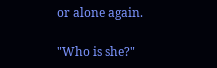or alone again.

"Who is she?"